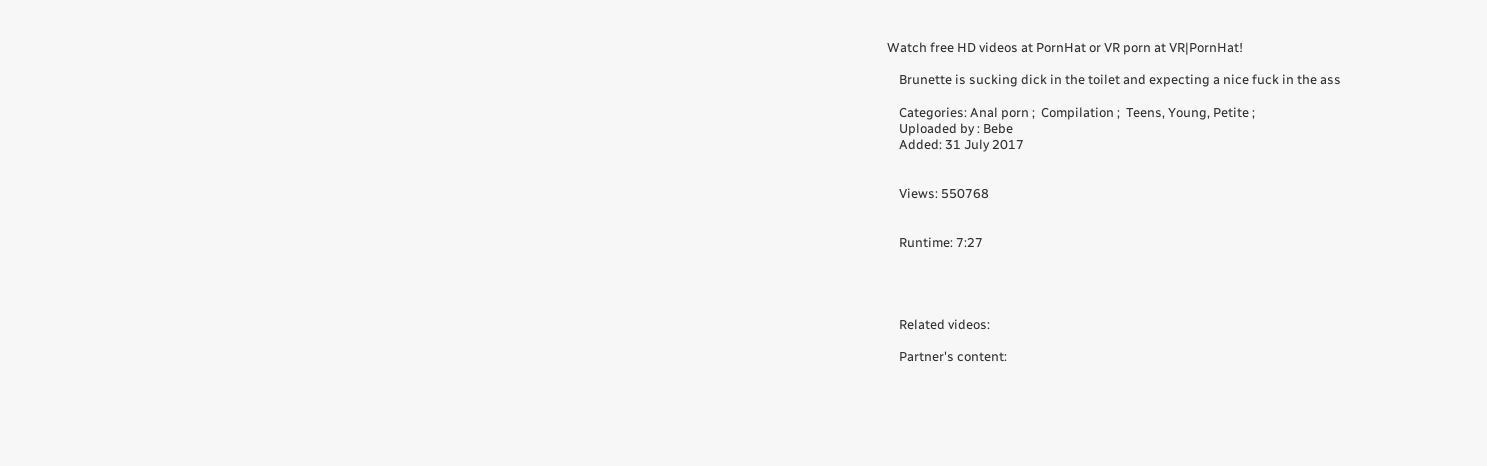Watch free HD videos at PornHat or VR porn at VR|PornHat!

    Brunette is sucking dick in the toilet and expecting a nice fuck in the ass

    Categories: Anal porn ;  Compilation ;  Teens, Young, Petite ;
    Uploaded by : Bebe
    Added: 31 July 2017


    Views: 550768


    Runtime: 7:27




    Related videos:

    Partner's content: